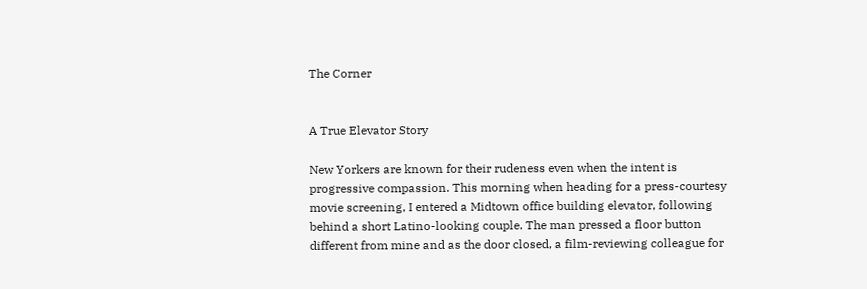The Corner


A True Elevator Story

New Yorkers are known for their rudeness even when the intent is progressive compassion. This morning when heading for a press-courtesy movie screening, I entered a Midtown office building elevator, following behind a short Latino-looking couple. The man pressed a floor button different from mine and as the door closed, a film-reviewing colleague for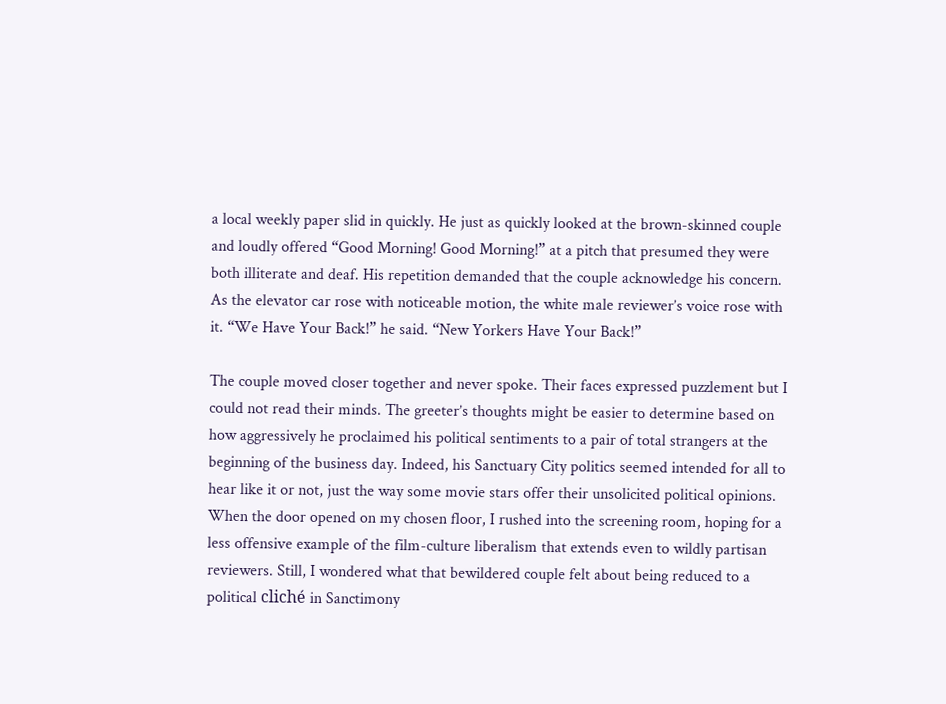a local weekly paper slid in quickly. He just as quickly looked at the brown-skinned couple and loudly offered “Good Morning! Good Morning!” at a pitch that presumed they were both illiterate and deaf. His repetition demanded that the couple acknowledge his concern. As the elevator car rose with noticeable motion, the white male reviewer’s voice rose with it. “We Have Your Back!” he said. “New Yorkers Have Your Back!”

The couple moved closer together and never spoke. Their faces expressed puzzlement but I could not read their minds. The greeter’s thoughts might be easier to determine based on how aggressively he proclaimed his political sentiments to a pair of total strangers at the beginning of the business day. Indeed, his Sanctuary City politics seemed intended for all to hear like it or not, just the way some movie stars offer their unsolicited political opinions. When the door opened on my chosen floor, I rushed into the screening room, hoping for a less offensive example of the film-culture liberalism that extends even to wildly partisan reviewers. Still, I wondered what that bewildered couple felt about being reduced to a political cliché in Sanctimony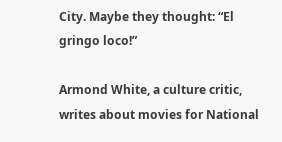City. Maybe they thought: “El gringo loco!”

Armond White, a culture critic, writes about movies for National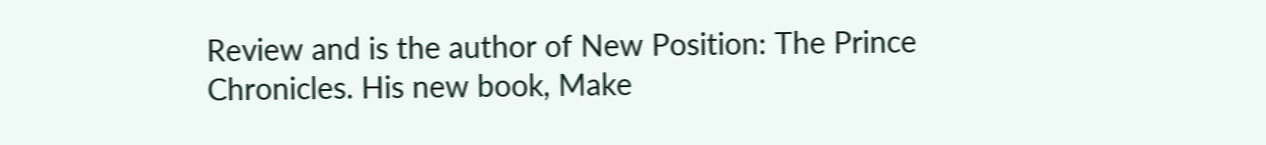Review and is the author of New Position: The Prince Chronicles. His new book, Make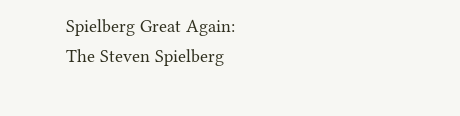Spielberg Great Again: The Steven Spielberg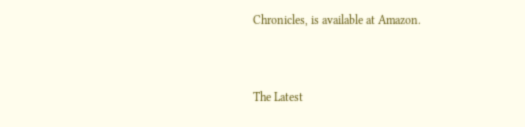Chronicles, is available at Amazon.


The Latest